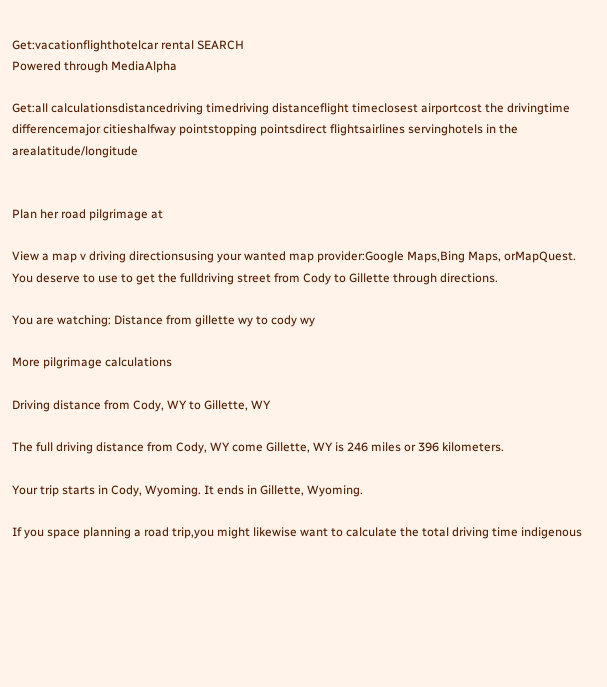Get:vacationflighthotelcar rental SEARCH
Powered through MediaAlpha

Get:all calculationsdistancedriving timedriving distanceflight timeclosest airportcost the drivingtime differencemajor citieshalfway pointstopping pointsdirect flightsairlines servinghotels in the arealatitude/longitude


Plan her road pilgrimage at

View a map v driving directionsusing your wanted map provider:Google Maps,Bing Maps, orMapQuest. You deserve to use to get the fulldriving street from Cody to Gillette through directions.

You are watching: Distance from gillette wy to cody wy

More pilgrimage calculations

Driving distance from Cody, WY to Gillette, WY

The full driving distance from Cody, WY come Gillette, WY is 246 miles or 396 kilometers.

Your trip starts in Cody, Wyoming. It ends in Gillette, Wyoming.

If you space planning a road trip,you might likewise want to calculate the total driving time indigenous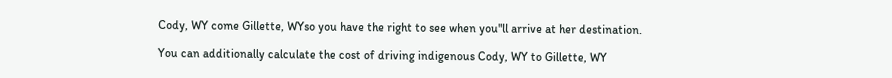Cody, WY come Gillette, WYso you have the right to see when you"ll arrive at her destination.

You can additionally calculate the cost of driving indigenous Cody, WY to Gillette, WY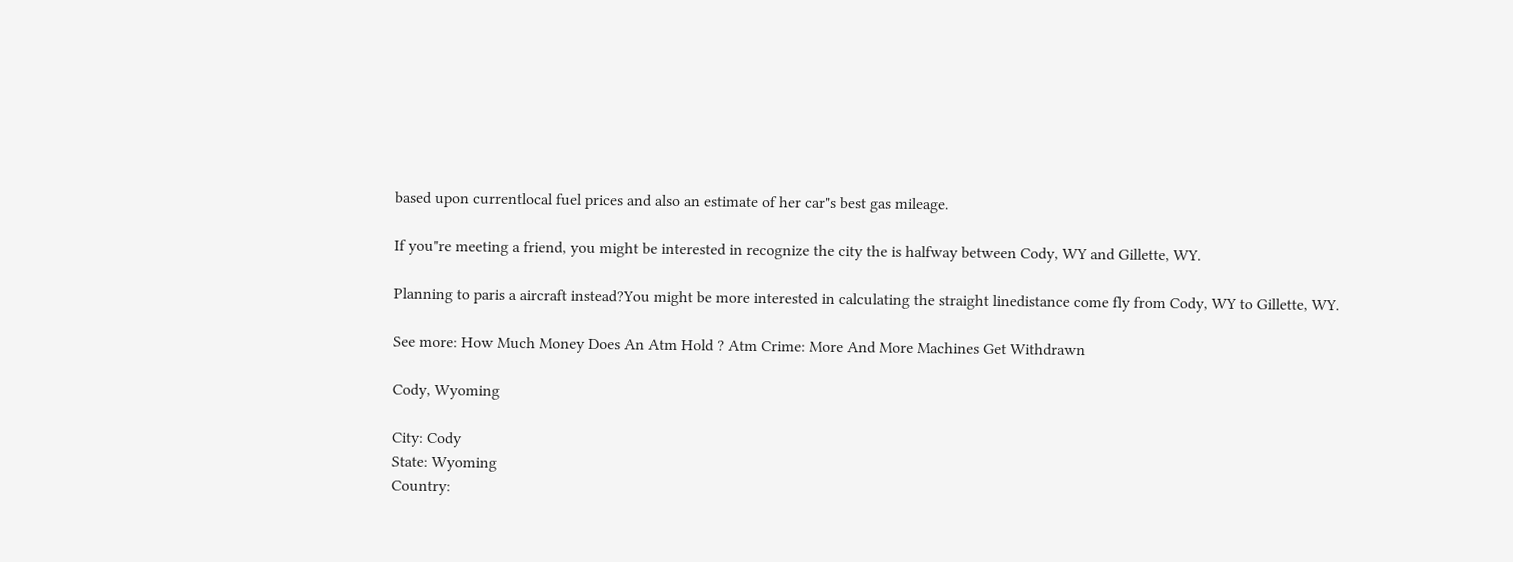based upon currentlocal fuel prices and also an estimate of her car"s best gas mileage.

If you"re meeting a friend, you might be interested in recognize the city the is halfway between Cody, WY and Gillette, WY.

Planning to paris a aircraft instead?You might be more interested in calculating the straight linedistance come fly from Cody, WY to Gillette, WY.

See more: How Much Money Does An Atm Hold ? Atm Crime: More And More Machines Get Withdrawn

Cody, Wyoming

City: Cody
State: Wyoming
Country: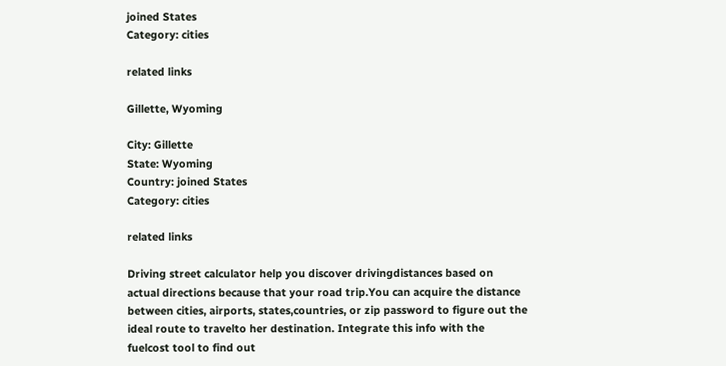joined States
Category: cities

related links

Gillette, Wyoming

City: Gillette
State: Wyoming
Country: joined States
Category: cities

related links

Driving street calculator help you discover drivingdistances based on actual directions because that your road trip.You can acquire the distance between cities, airports, states,countries, or zip password to figure out the ideal route to travelto her destination. Integrate this info with the fuelcost tool to find out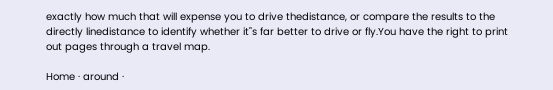exactly how much that will expense you to drive thedistance, or compare the results to the directly linedistance to identify whether it"s far better to drive or fly.You have the right to print out pages through a travel map.

Home · around ·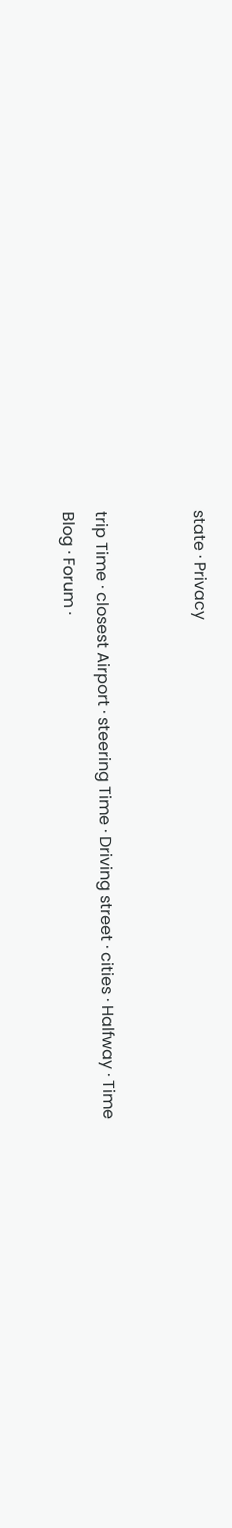state · Privacy


trip Time · closest Airport · steering Time · Driving street · cities · Halfway · Time
Blog · Forum ·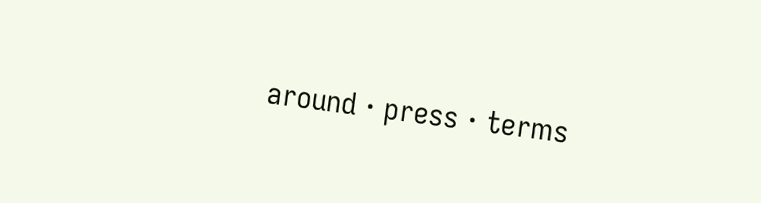around · press · terms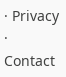· Privacy · Contact